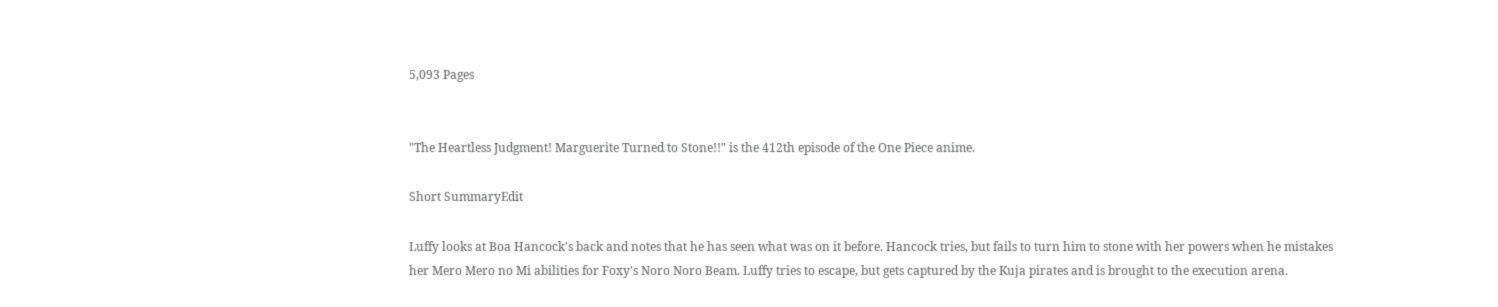5,093 Pages


"The Heartless Judgment! Marguerite Turned to Stone!!" is the 412th episode of the One Piece anime.

Short SummaryEdit

Luffy looks at Boa Hancock's back and notes that he has seen what was on it before. Hancock tries, but fails to turn him to stone with her powers when he mistakes her Mero Mero no Mi abilities for Foxy's Noro Noro Beam. Luffy tries to escape, but gets captured by the Kuja pirates and is brought to the execution arena.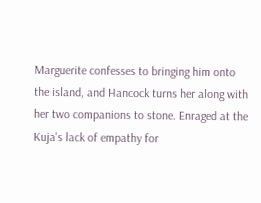Marguerite confesses to bringing him onto the island, and Hancock turns her along with her two companions to stone. Enraged at the Kuja's lack of empathy for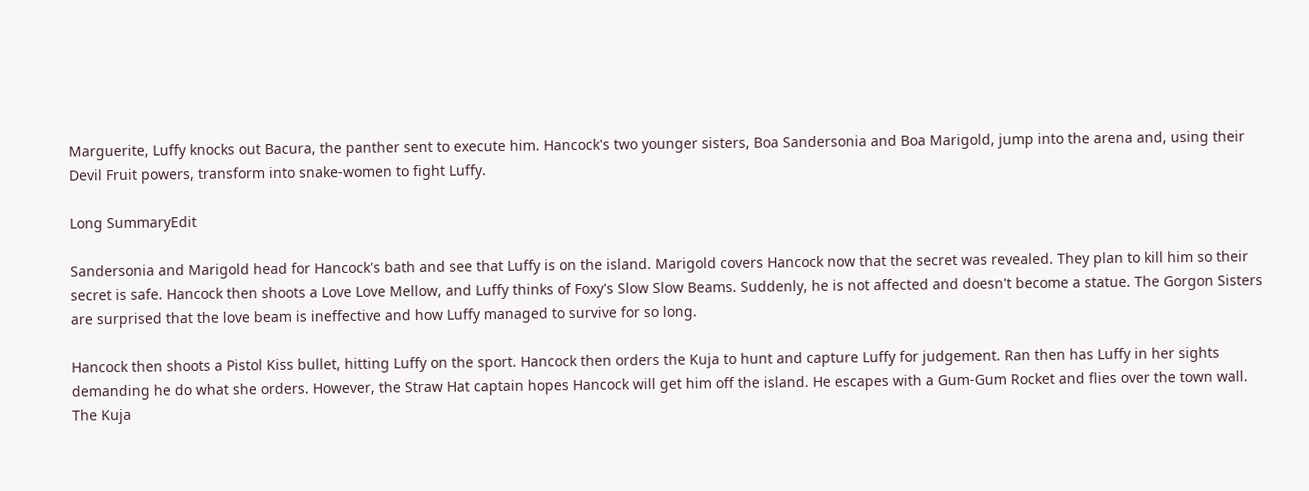Marguerite, Luffy knocks out Bacura, the panther sent to execute him. Hancock's two younger sisters, Boa Sandersonia and Boa Marigold, jump into the arena and, using their Devil Fruit powers, transform into snake-women to fight Luffy.

Long SummaryEdit

Sandersonia and Marigold head for Hancock's bath and see that Luffy is on the island. Marigold covers Hancock now that the secret was revealed. They plan to kill him so their secret is safe. Hancock then shoots a Love Love Mellow, and Luffy thinks of Foxy's Slow Slow Beams. Suddenly, he is not affected and doesn't become a statue. The Gorgon Sisters are surprised that the love beam is ineffective and how Luffy managed to survive for so long.

Hancock then shoots a Pistol Kiss bullet, hitting Luffy on the sport. Hancock then orders the Kuja to hunt and capture Luffy for judgement. Ran then has Luffy in her sights demanding he do what she orders. However, the Straw Hat captain hopes Hancock will get him off the island. He escapes with a Gum-Gum Rocket and flies over the town wall. The Kuja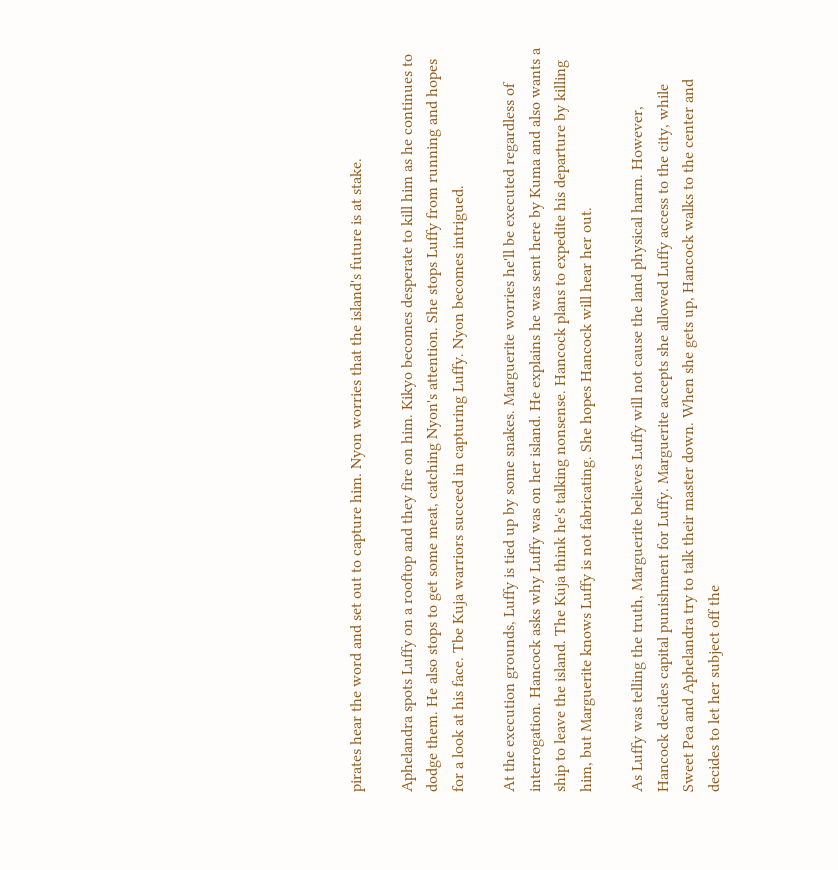pirates hear the word and set out to capture him. Nyon worries that the island's future is at stake.

Aphelandra spots Luffy on a rooftop and they fire on him. Kikyo becomes desperate to kill him as he continues to dodge them. He also stops to get some meat, catching Nyon's attention. She stops Luffy from running and hopes for a look at his face. Tbe Kuja warriors succeed in capturing Luffy. Nyon becomes intrigued.

At the execution grounds, Luffy is tied up by some snakes. Marguerite worries he'll be executed regardless of interrogation. Hancock asks why Luffy was on her island. He explains he was sent here by Kuma and also wants a ship to leave the island. The Kuja think he's talking nonsense. Hancock plans to expedite his departure by killing him, but Marguerite knows Luffy is not fabricating. She hopes Hancock will hear her out.

As Luffy was telling the truth, Marguerite believes Luffy will not cause the land physical harm. However, Hancock decides capital punishment for Luffy. Marguerite accepts she allowed Luffy access to the city, while Sweet Pea and Aphelandra try to talk their master down. When she gets up, Hancock walks to the center and decides to let her subject off the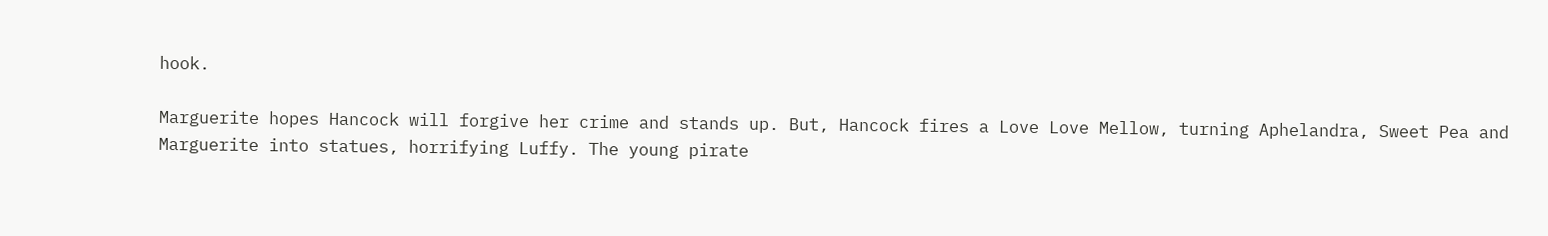hook.

Marguerite hopes Hancock will forgive her crime and stands up. But, Hancock fires a Love Love Mellow, turning Aphelandra, Sweet Pea and Marguerite into statues, horrifying Luffy. The young pirate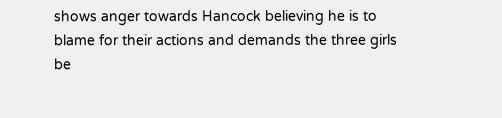shows anger towards Hancock believing he is to blame for their actions and demands the three girls be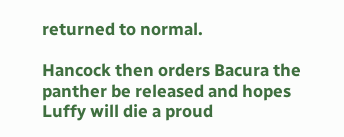returned to normal.

Hancock then orders Bacura the panther be released and hopes Luffy will die a proud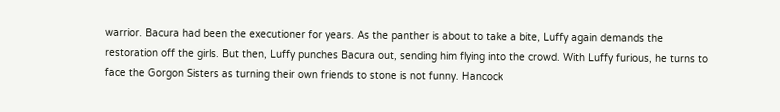warrior. Bacura had been the executioner for years. As the panther is about to take a bite, Luffy again demands the restoration off the girls. But then, Luffy punches Bacura out, sending him flying into the crowd. With Luffy furious, he turns to face the Gorgon Sisters as turning their own friends to stone is not funny. Hancock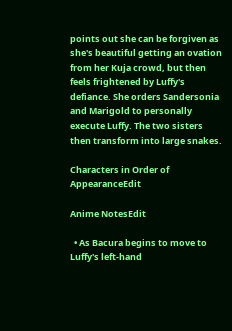points out she can be forgiven as she's beautiful getting an ovation from her Kuja crowd, but then feels frightened by Luffy's defiance. She orders Sandersonia and Marigold to personally execute Luffy. The two sisters then transform into large snakes.

Characters in Order of AppearanceEdit

Anime NotesEdit

  • As Bacura begins to move to Luffy's left-hand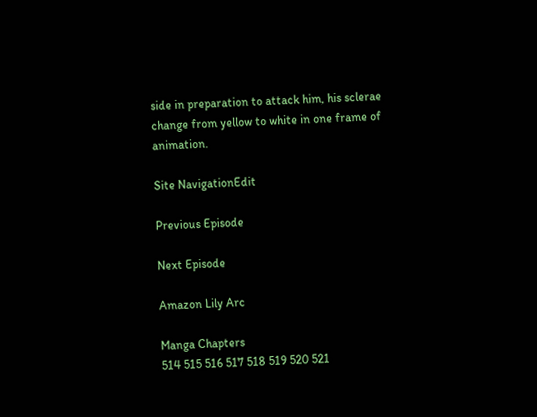side in preparation to attack him, his sclerae change from yellow to white in one frame of animation.

Site NavigationEdit

Previous Episode

Next Episode

Amazon Lily Arc

Manga Chapters
514 515 516 517 518 519 520 521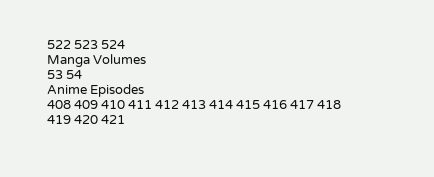522 523 524
Manga Volumes
53 54
Anime Episodes
408 409 410 411 412 413 414 415 416 417 418
419 420 421